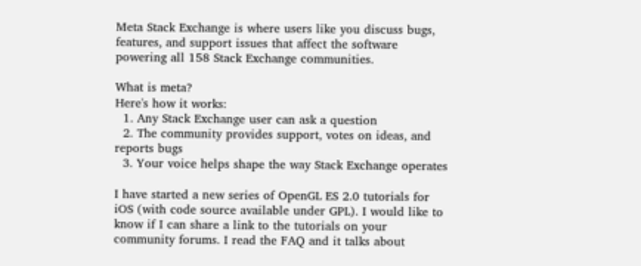Meta Stack Exchange is where users like you discuss bugs, features, and support issues that affect the software powering all 158 Stack Exchange communities.

What is meta?
Here's how it works:
  1. Any Stack Exchange user can ask a question
  2. The community provides support, votes on ideas, and reports bugs
  3. Your voice helps shape the way Stack Exchange operates

I have started a new series of OpenGL ES 2.0 tutorials for iOS (with code source available under GPL). I would like to know if I can share a link to the tutorials on your community forums. I read the FAQ and it talks about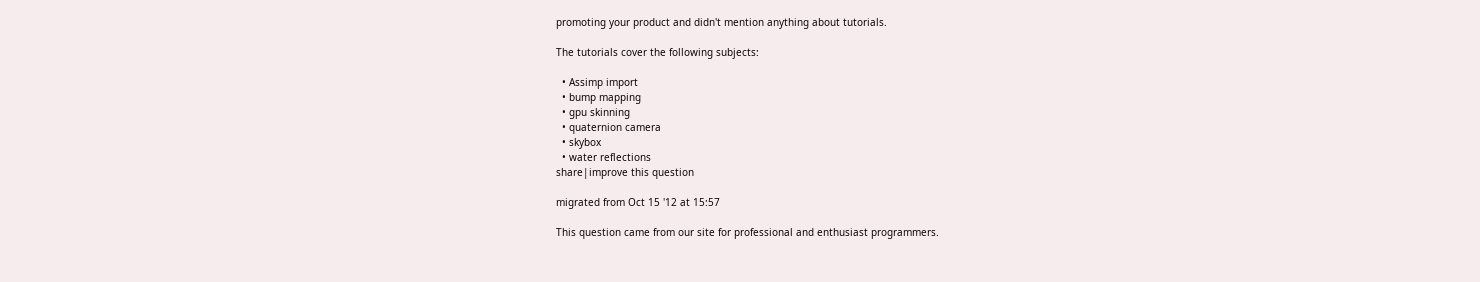promoting your product and didn't mention anything about tutorials.

The tutorials cover the following subjects:

  • Assimp import
  • bump mapping
  • gpu skinning
  • quaternion camera
  • skybox
  • water reflections
share|improve this question

migrated from Oct 15 '12 at 15:57

This question came from our site for professional and enthusiast programmers.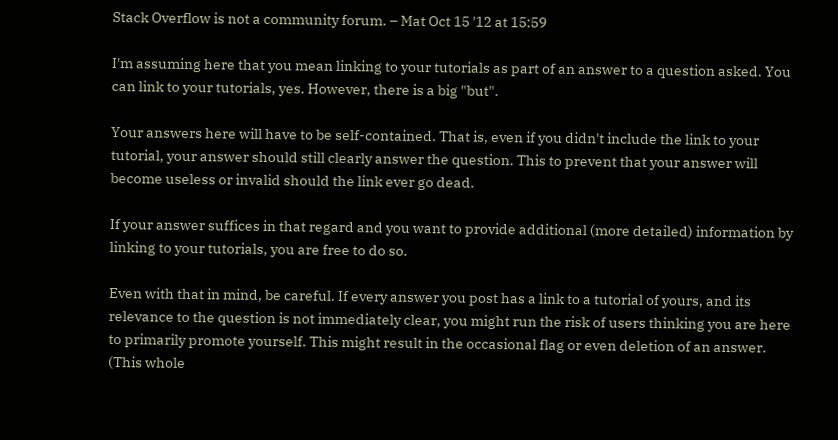Stack Overflow is not a community forum. – Mat Oct 15 '12 at 15:59

I'm assuming here that you mean linking to your tutorials as part of an answer to a question asked. You can link to your tutorials, yes. However, there is a big "but".

Your answers here will have to be self-contained. That is, even if you didn't include the link to your tutorial, your answer should still clearly answer the question. This to prevent that your answer will become useless or invalid should the link ever go dead.

If your answer suffices in that regard and you want to provide additional (more detailed) information by linking to your tutorials, you are free to do so.

Even with that in mind, be careful. If every answer you post has a link to a tutorial of yours, and its relevance to the question is not immediately clear, you might run the risk of users thinking you are here to primarily promote yourself. This might result in the occasional flag or even deletion of an answer. (This whole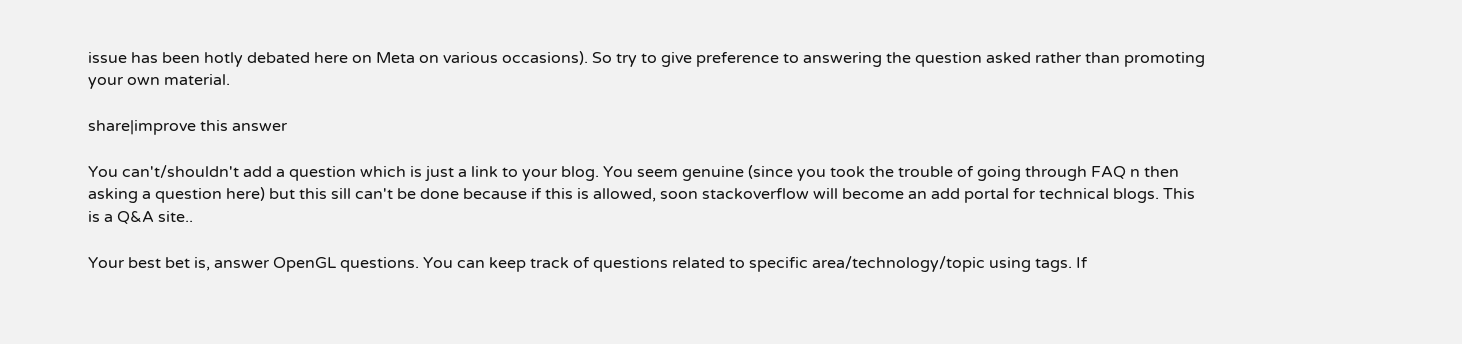issue has been hotly debated here on Meta on various occasions). So try to give preference to answering the question asked rather than promoting your own material.

share|improve this answer

You can't/shouldn't add a question which is just a link to your blog. You seem genuine (since you took the trouble of going through FAQ n then asking a question here) but this sill can't be done because if this is allowed, soon stackoverflow will become an add portal for technical blogs. This is a Q&A site..

Your best bet is, answer OpenGL questions. You can keep track of questions related to specific area/technology/topic using tags. If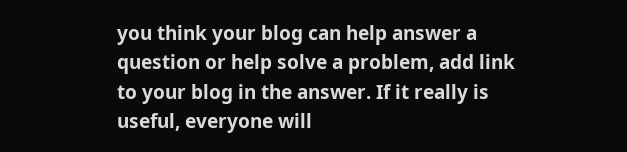you think your blog can help answer a question or help solve a problem, add link to your blog in the answer. If it really is useful, everyone will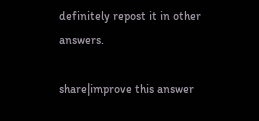definitely repost it in other answers.

share|improve this answer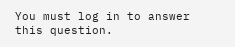You must log in to answer this question.